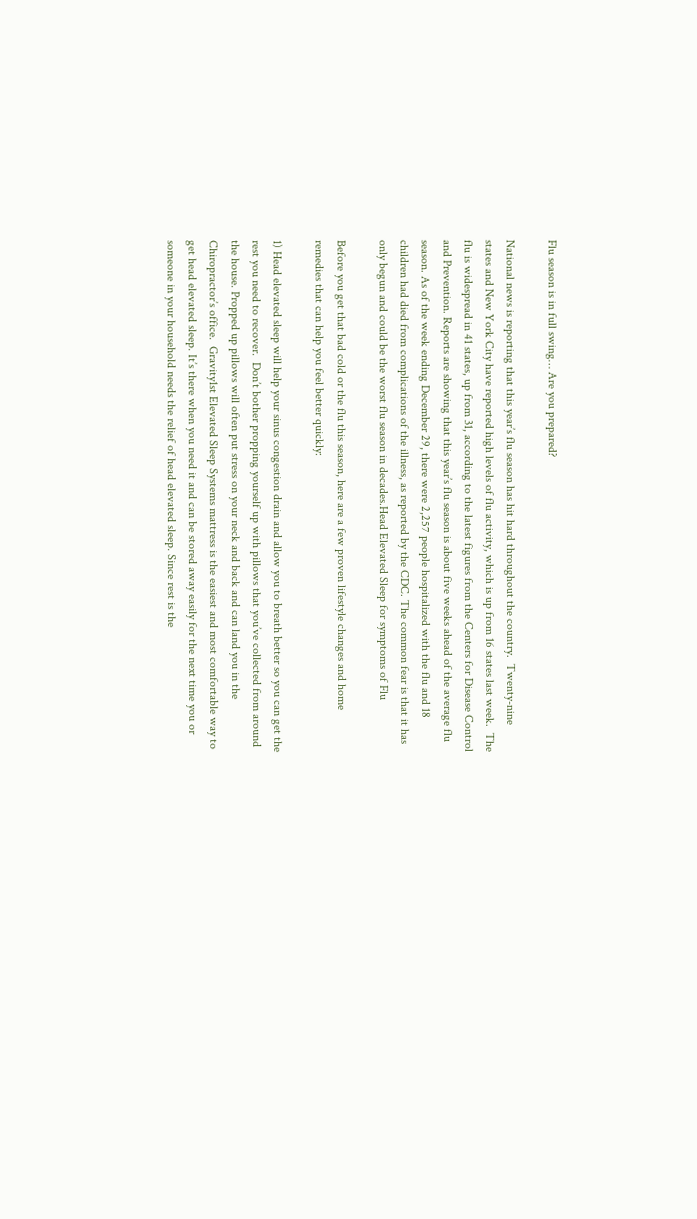Flu season is in full swing… Are you prepared?

National news is reporting that this year’s flu season has hit hard throughout the country.  Twenty-nine states and New York City have reported high levels of flu activity, which is up from 16 states last week.  The flu is widespread in 41 states, up from 31, according to the latest figures from the Centers for Disease Control and Prevention. Reports are showing that this year’s flu season is about five weeks ahead of the average flu season. As of the week ending December 29, there were 2,257 people hospitalized with the flu and 18 children had died from complications of the illness, as reported by the CDC. The common fear is that it has only begun and could be the worst flu season in decades.Head Elevated Sleep for symptoms of Flu

Before you get that bad cold or the flu this season, here are a few proven lifestyle changes and home remedies that can help you feel better quickly:

1) Head elevated sleep will help your sinus congestion drain and allow you to breath better so you can get the rest you need to recover.  Don’t bother propping yourself up with pillows that you’ve collected from around the house. Propped up pillows will often put stress on your neck and back and can land you in the Chiropractor’s office.  Gravity1st Elevated Sleep Systems mattress is the easiest and most comfortable way to get head elevated sleep. It’s there when you need it and can be stored away easily for the next time you or someone in your household needs the relief of head elevated sleep. Since rest is the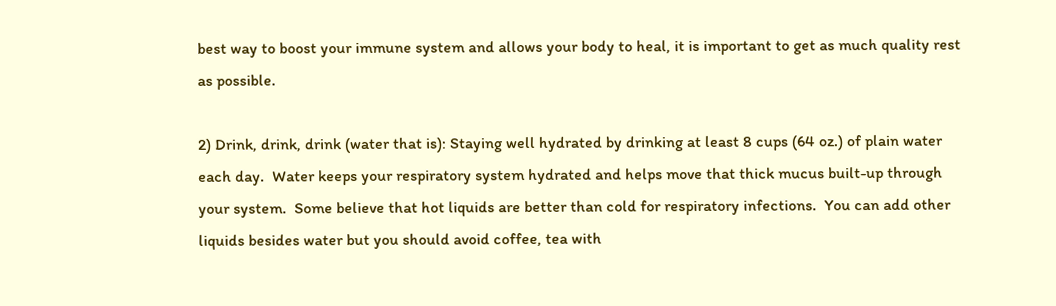best way to boost your immune system and allows your body to heal, it is important to get as much quality rest as possible.

2) Drink, drink, drink (water that is): Staying well hydrated by drinking at least 8 cups (64 oz.) of plain water each day.  Water keeps your respiratory system hydrated and helps move that thick mucus built-up through your system.  Some believe that hot liquids are better than cold for respiratory infections.  You can add other liquids besides water but you should avoid coffee, tea with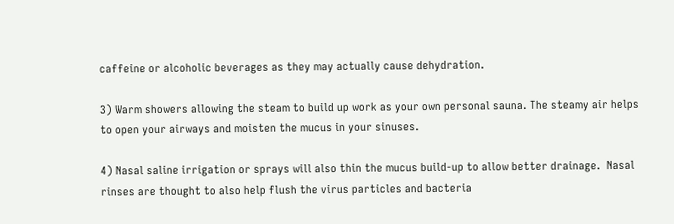caffeine or alcoholic beverages as they may actually cause dehydration.

3) Warm showers allowing the steam to build up work as your own personal sauna. The steamy air helps to open your airways and moisten the mucus in your sinuses.

4) Nasal saline irrigation or sprays will also thin the mucus build-up to allow better drainage.  Nasal rinses are thought to also help flush the virus particles and bacteria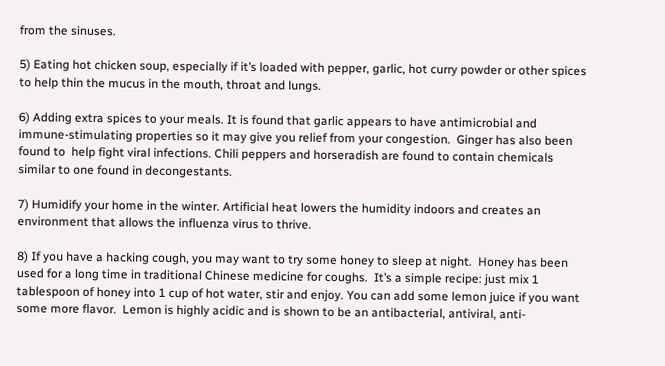from the sinuses.

5) Eating hot chicken soup, especially if it’s loaded with pepper, garlic, hot curry powder or other spices to help thin the mucus in the mouth, throat and lungs.

6) Adding extra spices to your meals. It is found that garlic appears to have antimicrobial and immune-stimulating properties so it may give you relief from your congestion.  Ginger has also been found to  help fight viral infections. Chili peppers and horseradish are found to contain chemicals similar to one found in decongestants.

7) Humidify your home in the winter. Artificial heat lowers the humidity indoors and creates an environment that allows the influenza virus to thrive.

8) If you have a hacking cough, you may want to try some honey to sleep at night.  Honey has been used for a long time in traditional Chinese medicine for coughs.  It’s a simple recipe: just mix 1 tablespoon of honey into 1 cup of hot water, stir and enjoy. You can add some lemon juice if you want some more flavor.  Lemon is highly acidic and is shown to be an antibacterial, antiviral, anti-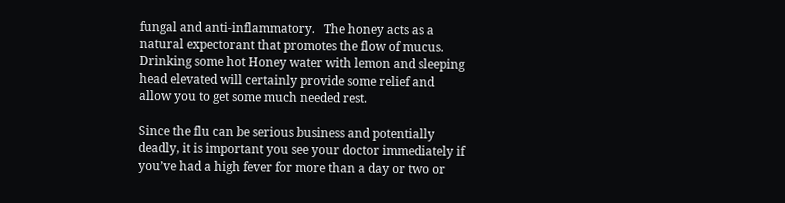fungal and anti-inflammatory.   The honey acts as a natural expectorant that promotes the flow of mucus.  Drinking some hot Honey water with lemon and sleeping head elevated will certainly provide some relief and allow you to get some much needed rest.

Since the flu can be serious business and potentially deadly, it is important you see your doctor immediately if you’ve had a high fever for more than a day or two or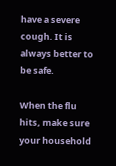have a severe cough. It is always better to be safe.

When the flu hits, make sure your household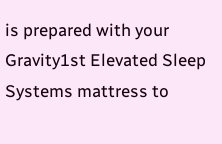is prepared with your Gravity1st Elevated Sleep Systems mattress to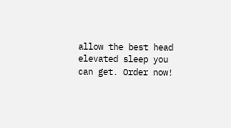allow the best head elevated sleep you can get. Order now!